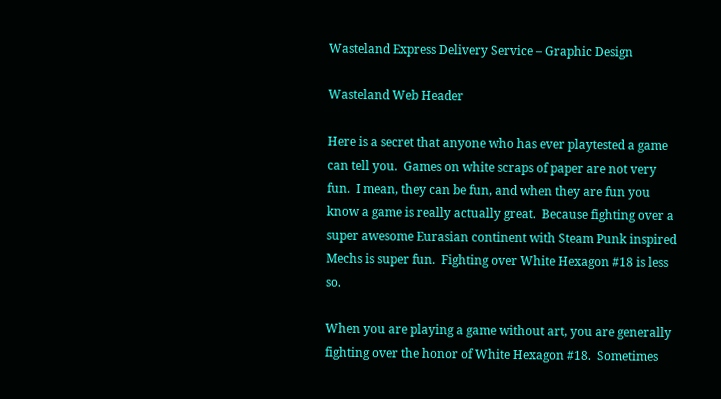Wasteland Express Delivery Service – Graphic Design

Wasteland Web Header

Here is a secret that anyone who has ever playtested a game can tell you.  Games on white scraps of paper are not very fun.  I mean, they can be fun, and when they are fun you know a game is really actually great.  Because fighting over a super awesome Eurasian continent with Steam Punk inspired Mechs is super fun.  Fighting over White Hexagon #18 is less so.

When you are playing a game without art, you are generally fighting over the honor of White Hexagon #18.  Sometimes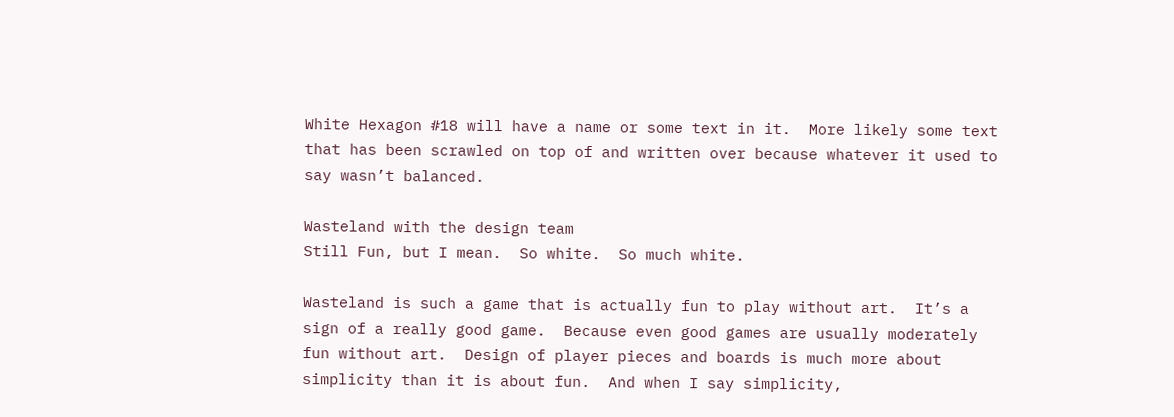White Hexagon #18 will have a name or some text in it.  More likely some text that has been scrawled on top of and written over because whatever it used to say wasn’t balanced.

Wasteland with the design team
Still Fun, but I mean.  So white.  So much white.

Wasteland is such a game that is actually fun to play without art.  It’s a sign of a really good game.  Because even good games are usually moderately fun without art.  Design of player pieces and boards is much more about simplicity than it is about fun.  And when I say simplicity,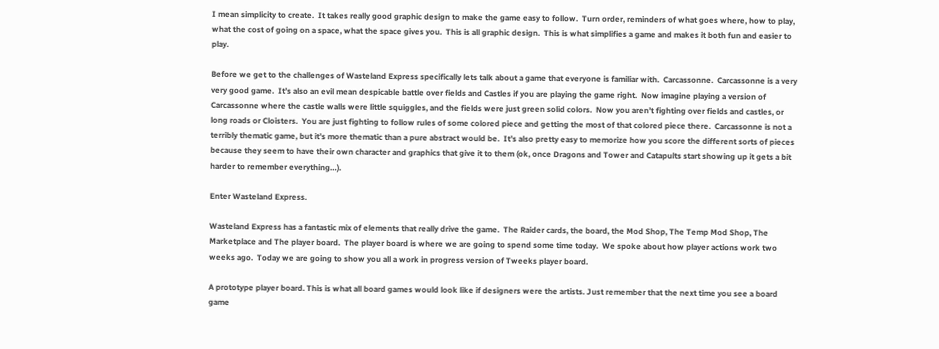I mean simplicity to create.  It takes really good graphic design to make the game easy to follow.  Turn order, reminders of what goes where, how to play, what the cost of going on a space, what the space gives you.  This is all graphic design.  This is what simplifies a game and makes it both fun and easier to play.

Before we get to the challenges of Wasteland Express specifically lets talk about a game that everyone is familiar with.  Carcassonne.  Carcassonne is a very very good game.  It’s also an evil mean despicable battle over fields and Castles if you are playing the game right.  Now imagine playing a version of Carcassonne where the castle walls were little squiggles, and the fields were just green solid colors.  Now you aren’t fighting over fields and castles, or long roads or Cloisters.  You are just fighting to follow rules of some colored piece and getting the most of that colored piece there.  Carcassonne is not a terribly thematic game, but it’s more thematic than a pure abstract would be.  It’s also pretty easy to memorize how you score the different sorts of pieces because they seem to have their own character and graphics that give it to them (ok, once Dragons and Tower and Catapults start showing up it gets a bit harder to remember everything…).

Enter Wasteland Express.

Wasteland Express has a fantastic mix of elements that really drive the game.  The Raider cards, the board, the Mod Shop, The Temp Mod Shop, The Marketplace and The player board.  The player board is where we are going to spend some time today.  We spoke about how player actions work two weeks ago.  Today we are going to show you all a work in progress version of Tweeks player board.

A prototype player board. This is what all board games would look like if designers were the artists. Just remember that the next time you see a board game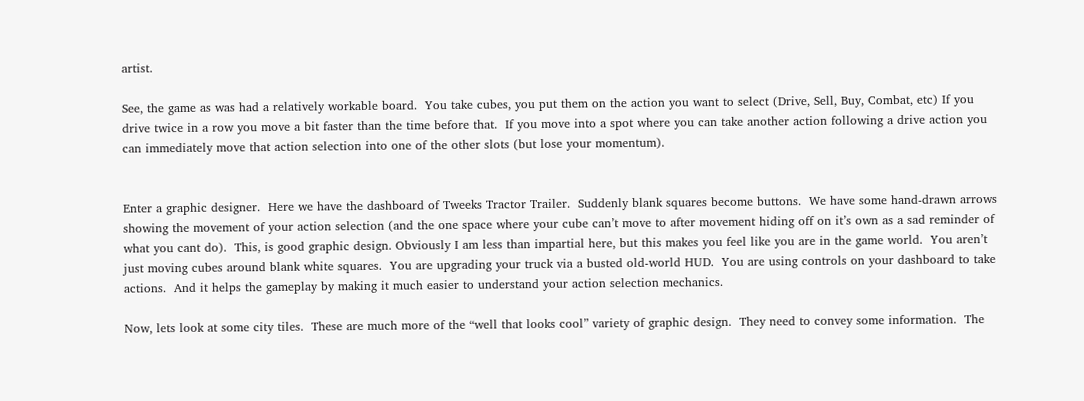artist.

See, the game as was had a relatively workable board.  You take cubes, you put them on the action you want to select (Drive, Sell, Buy, Combat, etc) If you drive twice in a row you move a bit faster than the time before that.  If you move into a spot where you can take another action following a drive action you can immediately move that action selection into one of the other slots (but lose your momentum).


Enter a graphic designer.  Here we have the dashboard of Tweeks Tractor Trailer.  Suddenly blank squares become buttons.  We have some hand-drawn arrows showing the movement of your action selection (and the one space where your cube can’t move to after movement hiding off on it’s own as a sad reminder of what you cant do).  This, is good graphic design. Obviously I am less than impartial here, but this makes you feel like you are in the game world.  You aren’t just moving cubes around blank white squares.  You are upgrading your truck via a busted old-world HUD.  You are using controls on your dashboard to take actions.  And it helps the gameplay by making it much easier to understand your action selection mechanics.

Now, lets look at some city tiles.  These are much more of the “well that looks cool” variety of graphic design.  They need to convey some information.  The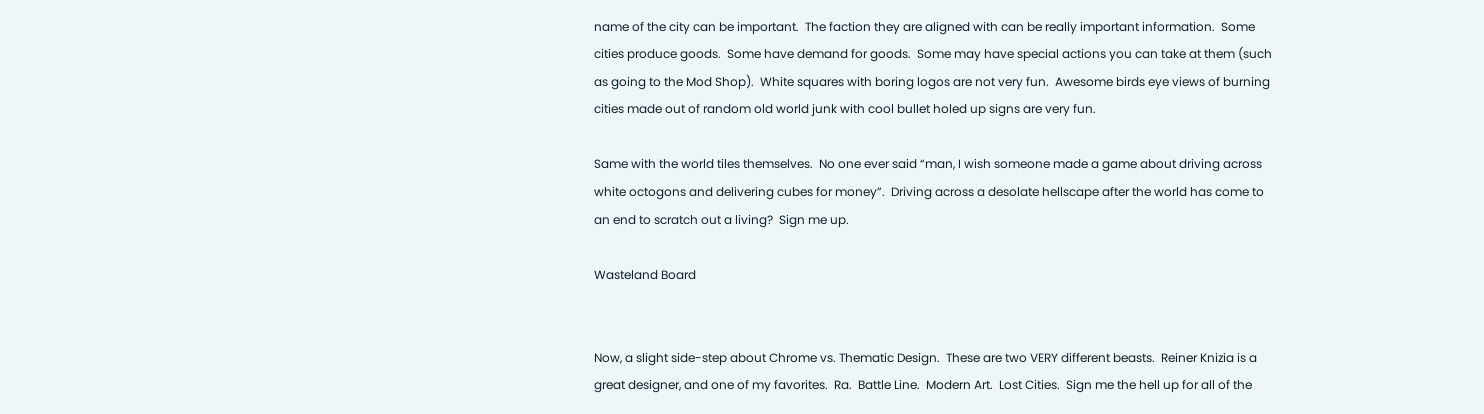name of the city can be important.  The faction they are aligned with can be really important information.  Some cities produce goods.  Some have demand for goods.  Some may have special actions you can take at them (such as going to the Mod Shop).  White squares with boring logos are not very fun.  Awesome birds eye views of burning cities made out of random old world junk with cool bullet holed up signs are very fun.

Same with the world tiles themselves.  No one ever said “man, I wish someone made a game about driving across white octogons and delivering cubes for money”.  Driving across a desolate hellscape after the world has come to an end to scratch out a living?  Sign me up.

Wasteland Board


Now, a slight side-step about Chrome vs. Thematic Design.  These are two VERY different beasts.  Reiner Knizia is a great designer, and one of my favorites.  Ra.  Battle Line.  Modern Art.  Lost Cities.  Sign me the hell up for all of the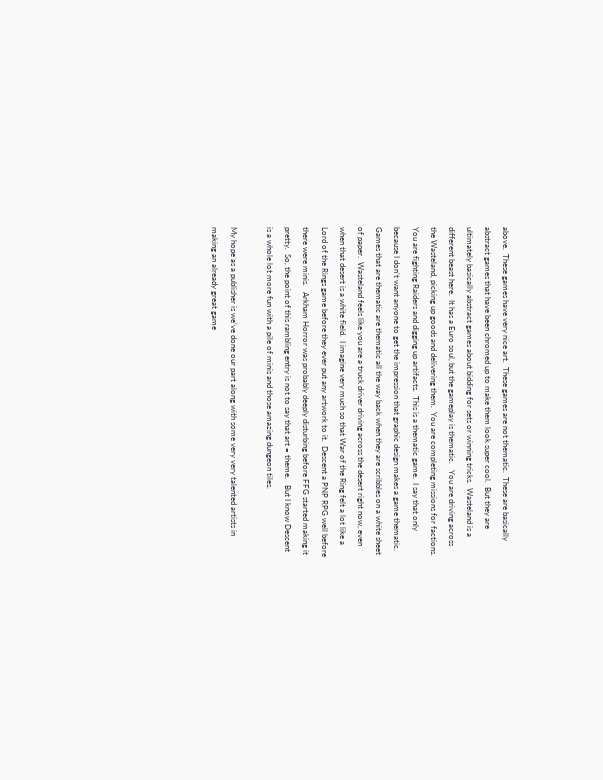above.  These games have very nice art.  These games are not thematic.  These are basically abstract games that have been chromed up to make them look super cool.  But they are ultimately basically abstract games about bidding for sets or winning tricks.  Wasteland is a different beast here.  It has a Euro soul, but the gameplay is thematic.   You are driving across the Wasteland, picking up goods and delivering them.  You are completing missions for factions.  You are fighting Raiders and digging up artifacts.  This is a thematic game.  I say that only because I don’t want anyone to get the impression that graphic design makes a game thematic.  Games that are thematic are thematic all the way back when they are scribbles on a white sheet of paper.  Wasteland feels like you are a truck driver driving across the desert right now, even when that desert is a white field.  I imagine very much so that War of the Ring felt a lot like a Lord of the Rings game before they ever put any artwork to it.  Descent a PNP RPG well before there were minis.   Arkham Horror was probably deeply disturbing before FFG started making it pretty.  So, the point of this rambling entry is not to say that art = theme.   But I know Descent is a whole lot more fun with a pile of minis and those amazing dungeon tiles.

My hope as a publisher is we’ve done our part along with some very very talented artists in making an already great game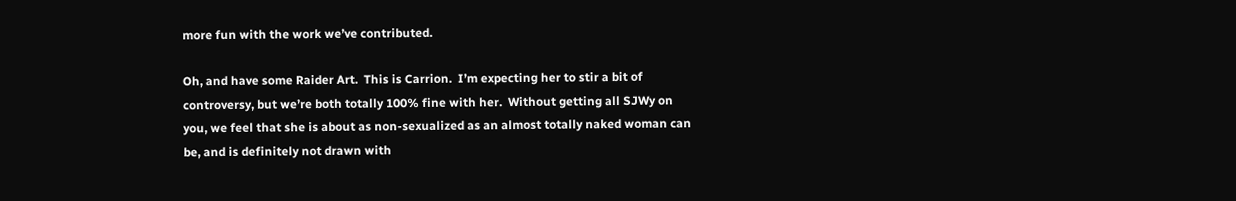more fun with the work we’ve contributed.

Oh, and have some Raider Art.  This is Carrion.  I’m expecting her to stir a bit of controversy, but we’re both totally 100% fine with her.  Without getting all SJWy on you, we feel that she is about as non-sexualized as an almost totally naked woman can be, and is definitely not drawn with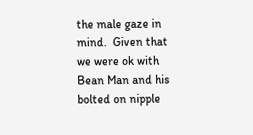the male gaze in mind.  Given that we were ok with Bean Man and his bolted on nipple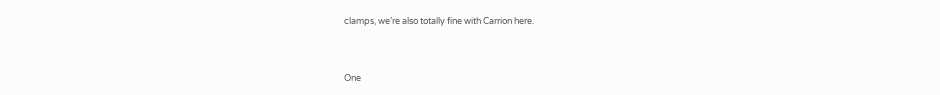clamps, we’re also totally fine with Carrion here.


One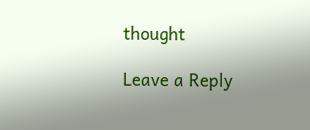thought

Leave a Reply